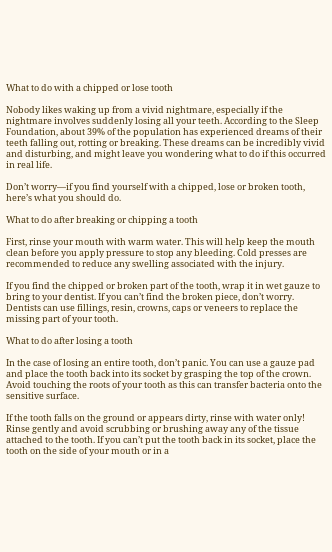What to do with a chipped or lose tooth

Nobody likes waking up from a vivid nightmare, especially if the nightmare involves suddenly losing all your teeth. According to the Sleep Foundation, about 39% of the population has experienced dreams of their teeth falling out, rotting or breaking. These dreams can be incredibly vivid and disturbing, and might leave you wondering what to do if this occurred in real life.

Don’t worry—if you find yourself with a chipped, lose or broken tooth, here’s what you should do.

What to do after breaking or chipping a tooth

First, rinse your mouth with warm water. This will help keep the mouth clean before you apply pressure to stop any bleeding. Cold presses are recommended to reduce any swelling associated with the injury.

If you find the chipped or broken part of the tooth, wrap it in wet gauze to bring to your dentist. If you can’t find the broken piece, don’t worry. Dentists can use fillings, resin, crowns, caps or veneers to replace the missing part of your tooth.

What to do after losing a tooth

In the case of losing an entire tooth, don’t panic. You can use a gauze pad and place the tooth back into its socket by grasping the top of the crown. Avoid touching the roots of your tooth as this can transfer bacteria onto the sensitive surface.

If the tooth falls on the ground or appears dirty, rinse with water only! Rinse gently and avoid scrubbing or brushing away any of the tissue attached to the tooth. If you can’t put the tooth back in its socket, place the tooth on the side of your mouth or in a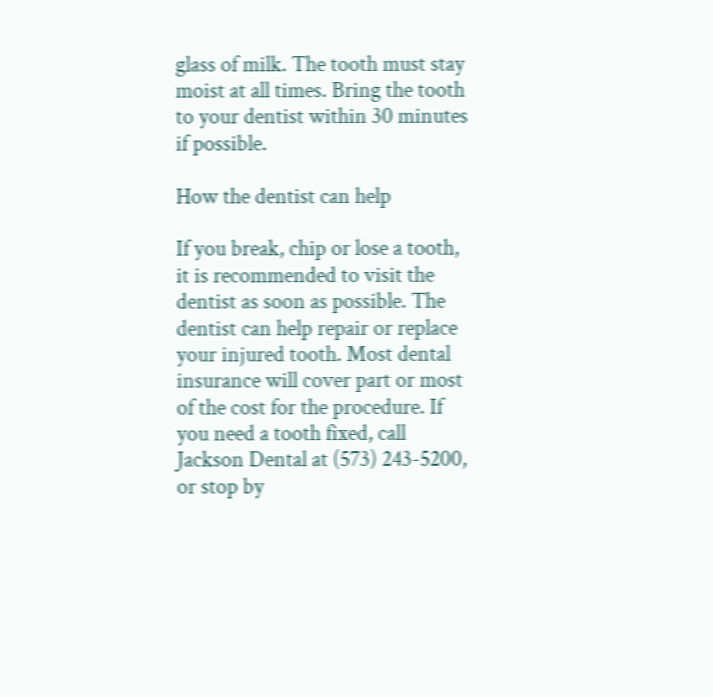glass of milk. The tooth must stay moist at all times. Bring the tooth to your dentist within 30 minutes if possible.

How the dentist can help

If you break, chip or lose a tooth, it is recommended to visit the dentist as soon as possible. The dentist can help repair or replace your injured tooth. Most dental insurance will cover part or most of the cost for the procedure. If you need a tooth fixed, call Jackson Dental at (573) 243-5200, or stop by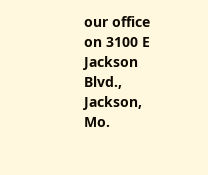our office on 3100 E Jackson Blvd., Jackson, Mo.